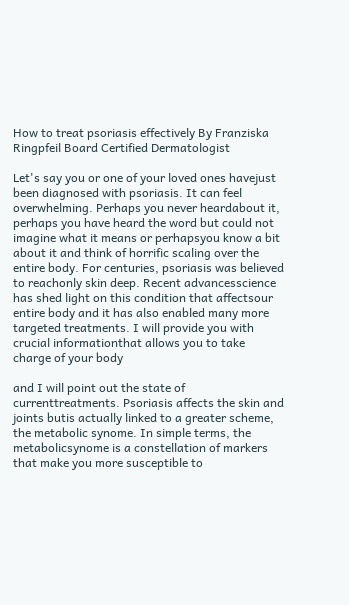How to treat psoriasis effectively By Franziska Ringpfeil Board Certified Dermatologist

Let's say you or one of your loved ones havejust been diagnosed with psoriasis. It can feel overwhelming. Perhaps you never heardabout it, perhaps you have heard the word but could not imagine what it means or perhapsyou know a bit about it and think of horrific scaling over the entire body. For centuries, psoriasis was believed to reachonly skin deep. Recent advancesscience has shed light on this condition that affectsour entire body and it has also enabled many more targeted treatments. I will provide you with crucial informationthat allows you to take charge of your body

and I will point out the state of currenttreatments. Psoriasis affects the skin and joints butis actually linked to a greater scheme, the metabolic synome. In simple terms, the metabolicsynome is a constellation of markers that make you more susceptible to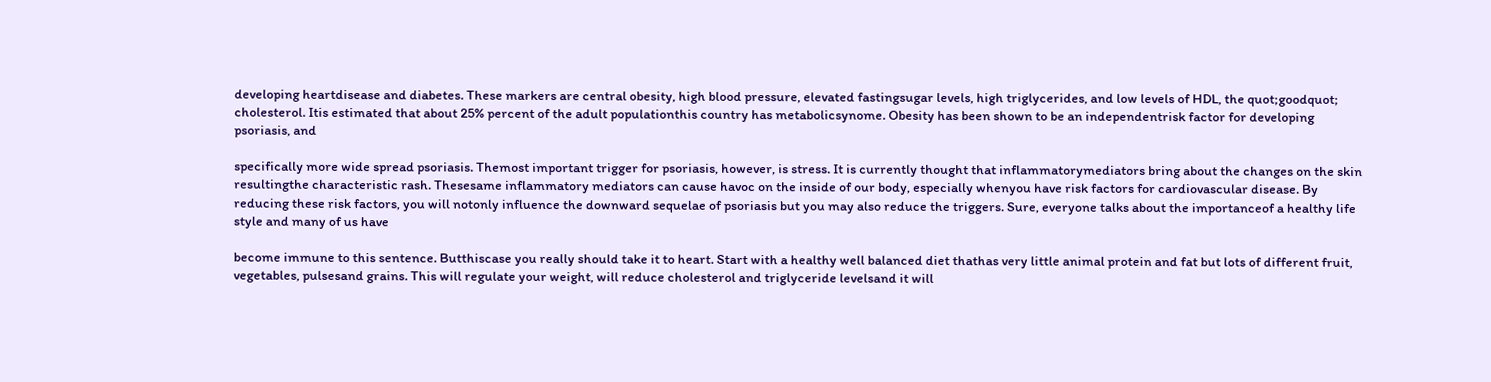developing heartdisease and diabetes. These markers are central obesity, high blood pressure, elevated fastingsugar levels, high triglycerides, and low levels of HDL, the quot;goodquot; cholesterol. Itis estimated that about 25% percent of the adult populationthis country has metabolicsynome. Obesity has been shown to be an independentrisk factor for developing psoriasis, and

specifically more wide spread psoriasis. Themost important trigger for psoriasis, however, is stress. It is currently thought that inflammatorymediators bring about the changes on the skin resultingthe characteristic rash. Thesesame inflammatory mediators can cause havoc on the inside of our body, especially whenyou have risk factors for cardiovascular disease. By reducing these risk factors, you will notonly influence the downward sequelae of psoriasis but you may also reduce the triggers. Sure, everyone talks about the importanceof a healthy life style and many of us have

become immune to this sentence. Butthiscase you really should take it to heart. Start with a healthy well balanced diet thathas very little animal protein and fat but lots of different fruit, vegetables, pulsesand grains. This will regulate your weight, will reduce cholesterol and triglyceride levelsand it will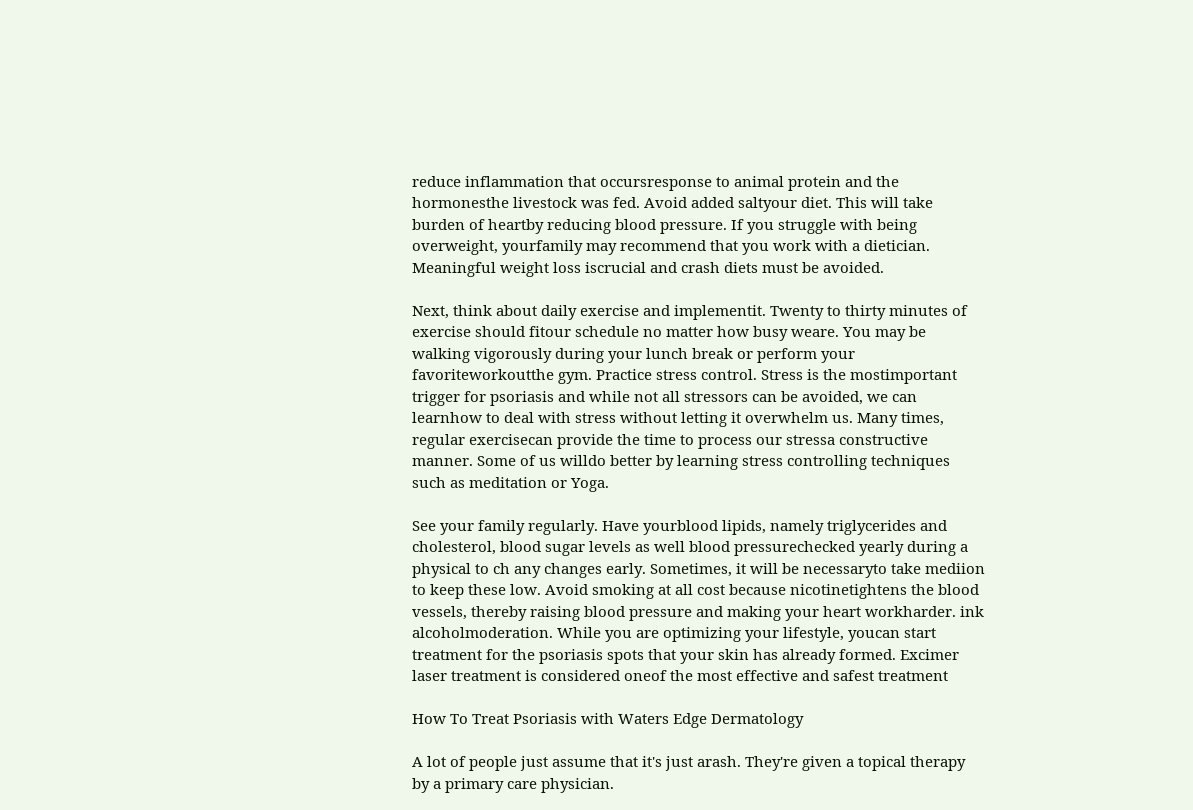reduce inflammation that occursresponse to animal protein and the hormonesthe livestock was fed. Avoid added saltyour diet. This will take burden of heartby reducing blood pressure. If you struggle with being overweight, yourfamily may recommend that you work with a dietician. Meaningful weight loss iscrucial and crash diets must be avoided.

Next, think about daily exercise and implementit. Twenty to thirty minutes of exercise should fitour schedule no matter how busy weare. You may be walking vigorously during your lunch break or perform your favoriteworkoutthe gym. Practice stress control. Stress is the mostimportant trigger for psoriasis and while not all stressors can be avoided, we can learnhow to deal with stress without letting it overwhelm us. Many times, regular exercisecan provide the time to process our stressa constructive manner. Some of us willdo better by learning stress controlling techniques such as meditation or Yoga.

See your family regularly. Have yourblood lipids, namely triglycerides and cholesterol, blood sugar levels as well blood pressurechecked yearly during a physical to ch any changes early. Sometimes, it will be necessaryto take mediion to keep these low. Avoid smoking at all cost because nicotinetightens the blood vessels, thereby raising blood pressure and making your heart workharder. ink alcoholmoderation. While you are optimizing your lifestyle, youcan start treatment for the psoriasis spots that your skin has already formed. Excimer laser treatment is considered oneof the most effective and safest treatment

How To Treat Psoriasis with Waters Edge Dermatology

A lot of people just assume that it's just arash. They're given a topical therapy by a primary care physician.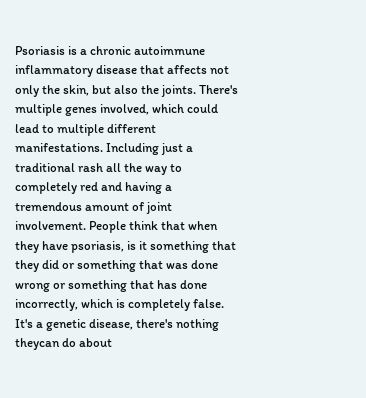Psoriasis is a chronic autoimmune inflammatory disease that affects not only the skin, but also the joints. There's multiple genes involved, which could lead to multiple different manifestations. Including just a traditional rash all the way to completely red and having a tremendous amount of joint involvement. People think that when they have psoriasis, is it something that they did or something that was done wrong or something that has done incorrectly, which is completely false. It's a genetic disease, there's nothing theycan do about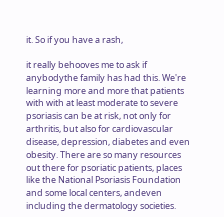it. So if you have a rash,

it really behooves me to ask if anybodythe family has had this. We're learning more and more that patients with with at least moderate to severe psoriasis can be at risk, not only for arthritis, but also for cardiovascular disease, depression, diabetes and even obesity. There are so many resources out there for psoriatic patients, places like the National Psoriasis Foundation and some local centers, andeven including the dermatology societies.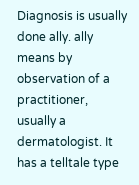Diagnosis is usually done ally. ally means by observation of a practitioner, usually a dermatologist. It has a telltale type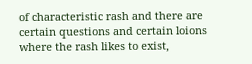of characteristic rash and there are certain questions and certain loions where the rash likes to exist,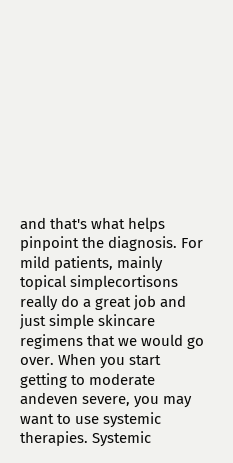and that's what helps pinpoint the diagnosis. For mild patients, mainly topical simplecortisons really do a great job and just simple skincare regimens that we would go over. When you start getting to moderate andeven severe, you may want to use systemic therapies. Systemic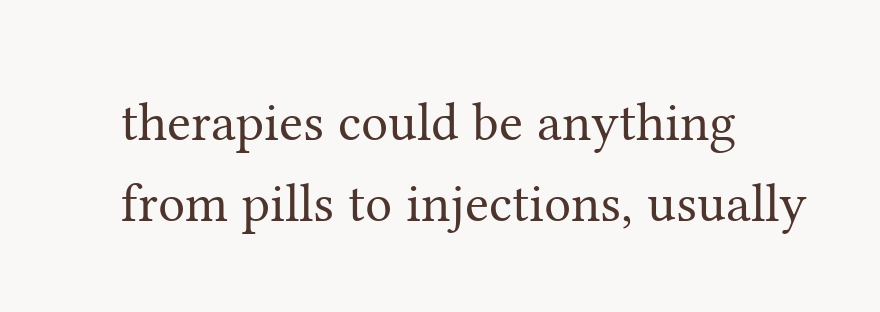therapies could be anything from pills to injections, usually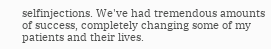selfinjections. We've had tremendous amounts of success, completely changing some of my patients and their lives.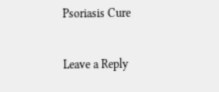Psoriasis Cure

Leave a Reply